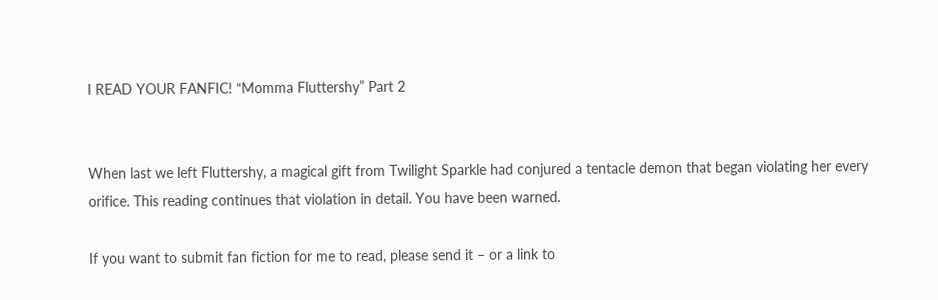I READ YOUR FANFIC! “Momma Fluttershy” Part 2


When last we left Fluttershy, a magical gift from Twilight Sparkle had conjured a tentacle demon that began violating her every orifice. This reading continues that violation in detail. You have been warned.

If you want to submit fan fiction for me to read, please send it – or a link to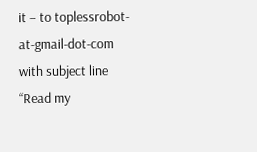it – to toplessrobot-at-gmail-dot-com with subject line “Read my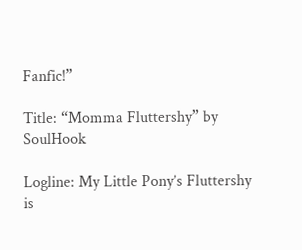Fanfic!”

Title: “Momma Fluttershy” by SoulHook

Logline: My Little Pony’s Fluttershy is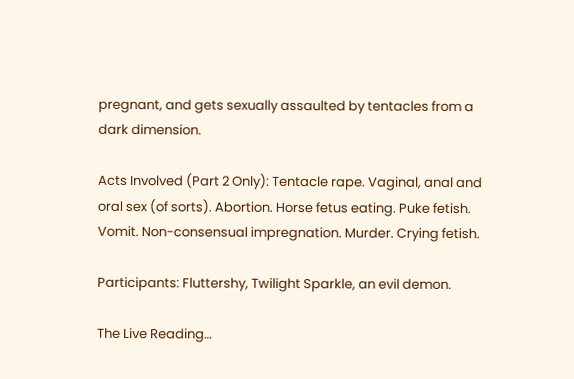pregnant, and gets sexually assaulted by tentacles from a dark dimension.

Acts Involved (Part 2 Only): Tentacle rape. Vaginal, anal and oral sex (of sorts). Abortion. Horse fetus eating. Puke fetish. Vomit. Non-consensual impregnation. Murder. Crying fetish.

Participants: Fluttershy, Twilight Sparkle, an evil demon.

The Live Reading…